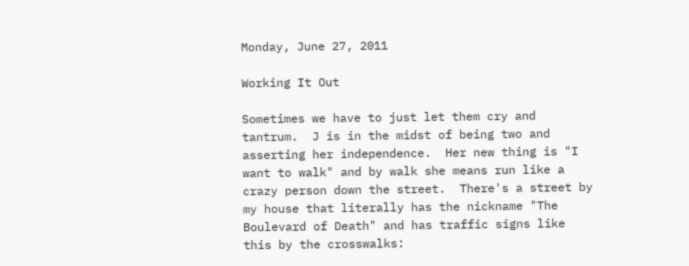Monday, June 27, 2011

Working It Out

Sometimes we have to just let them cry and tantrum.  J is in the midst of being two and asserting her independence.  Her new thing is "I want to walk" and by walk she means run like a crazy person down the street.  There's a street by my house that literally has the nickname "The Boulevard of Death" and has traffic signs like this by the crosswalks: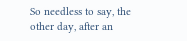So needless to say, the other day, after an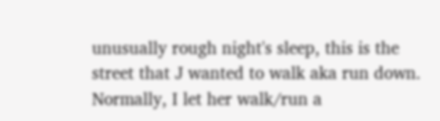unusually rough night's sleep, this is the street that J wanted to walk aka run down.  Normally, I let her walk/run a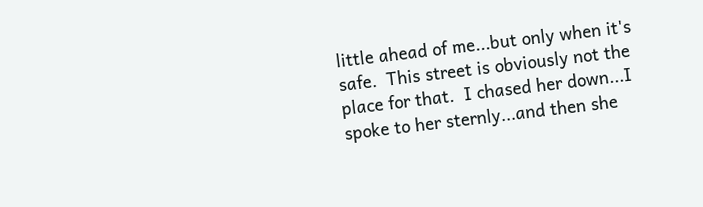little ahead of me...but only when it's safe.  This street is obviously not the place for that.  I chased her down...I spoke to her sternly...and then she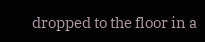dropped to the floor in a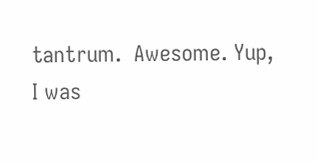tantrum.  Awesome. Yup, I was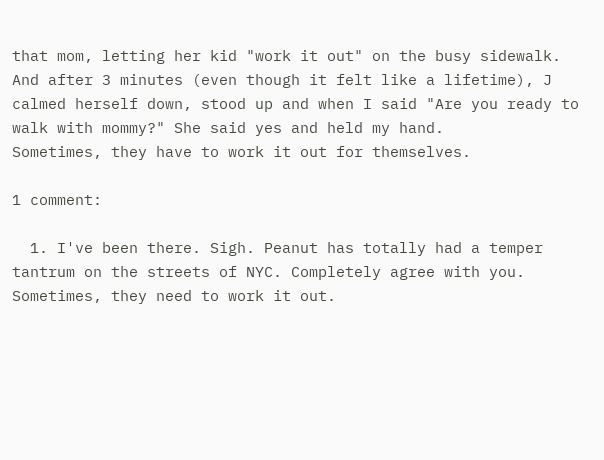that mom, letting her kid "work it out" on the busy sidewalk.  And after 3 minutes (even though it felt like a lifetime), J calmed herself down, stood up and when I said "Are you ready to walk with mommy?" She said yes and held my hand.
Sometimes, they have to work it out for themselves.

1 comment:

  1. I've been there. Sigh. Peanut has totally had a temper tantrum on the streets of NYC. Completely agree with you. Sometimes, they need to work it out.